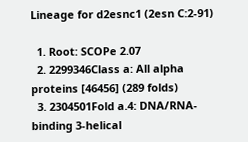Lineage for d2esnc1 (2esn C:2-91)

  1. Root: SCOPe 2.07
  2. 2299346Class a: All alpha proteins [46456] (289 folds)
  3. 2304501Fold a.4: DNA/RNA-binding 3-helical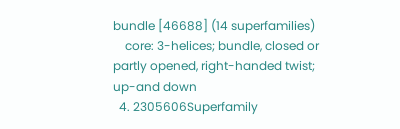bundle [46688] (14 superfamilies)
    core: 3-helices; bundle, closed or partly opened, right-handed twist; up-and down
  4. 2305606Superfamily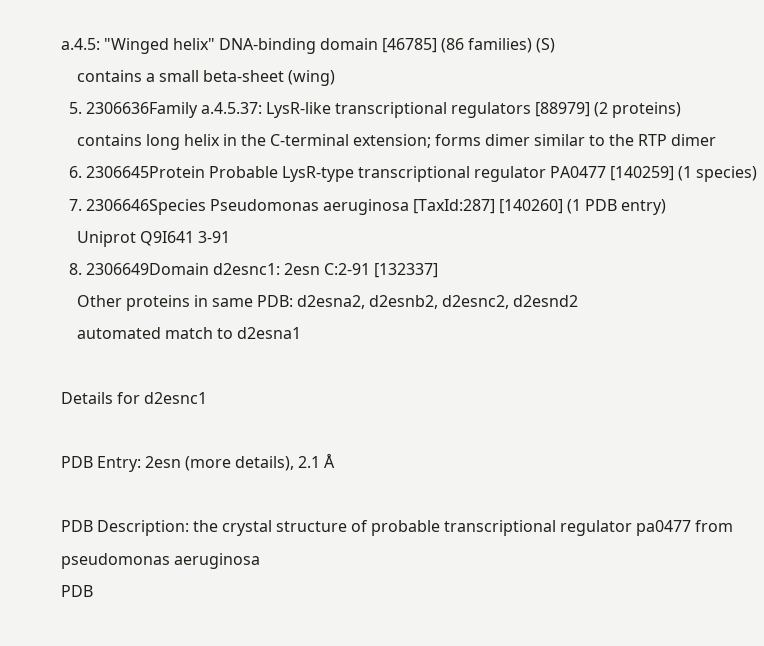a.4.5: "Winged helix" DNA-binding domain [46785] (86 families) (S)
    contains a small beta-sheet (wing)
  5. 2306636Family a.4.5.37: LysR-like transcriptional regulators [88979] (2 proteins)
    contains long helix in the C-terminal extension; forms dimer similar to the RTP dimer
  6. 2306645Protein Probable LysR-type transcriptional regulator PA0477 [140259] (1 species)
  7. 2306646Species Pseudomonas aeruginosa [TaxId:287] [140260] (1 PDB entry)
    Uniprot Q9I641 3-91
  8. 2306649Domain d2esnc1: 2esn C:2-91 [132337]
    Other proteins in same PDB: d2esna2, d2esnb2, d2esnc2, d2esnd2
    automated match to d2esna1

Details for d2esnc1

PDB Entry: 2esn (more details), 2.1 Å

PDB Description: the crystal structure of probable transcriptional regulator pa0477 from pseudomonas aeruginosa
PDB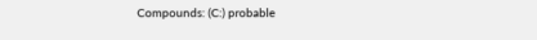Compounds: (C:) probable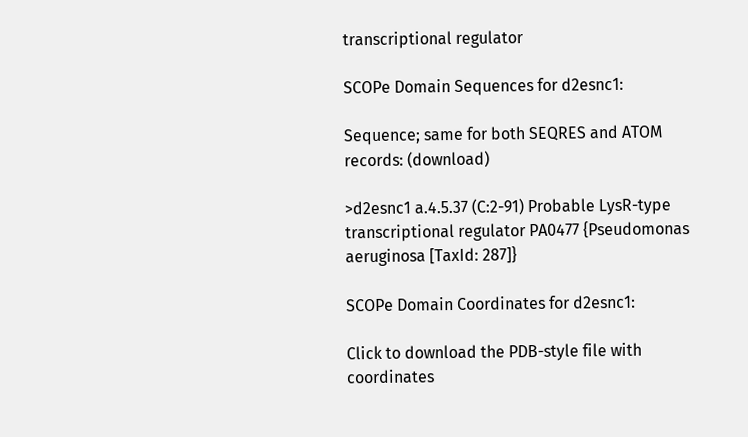transcriptional regulator

SCOPe Domain Sequences for d2esnc1:

Sequence; same for both SEQRES and ATOM records: (download)

>d2esnc1 a.4.5.37 (C:2-91) Probable LysR-type transcriptional regulator PA0477 {Pseudomonas aeruginosa [TaxId: 287]}

SCOPe Domain Coordinates for d2esnc1:

Click to download the PDB-style file with coordinates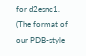for d2esnc1.
(The format of our PDB-style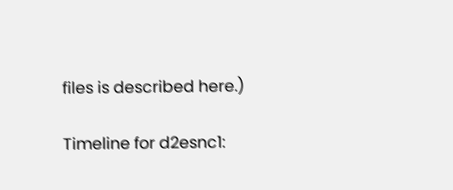files is described here.)

Timeline for d2esnc1: